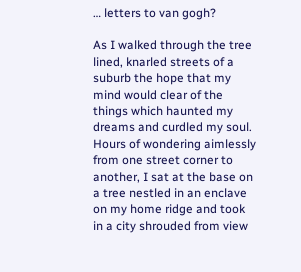… letters to van gogh?

As I walked through the tree lined, knarled streets of a suburb the hope that my mind would clear of the things which haunted my dreams and curdled my soul. Hours of wondering aimlessly from one street corner to another, I sat at the base on a tree nestled in an enclave on my home ridge and took in a city shrouded from view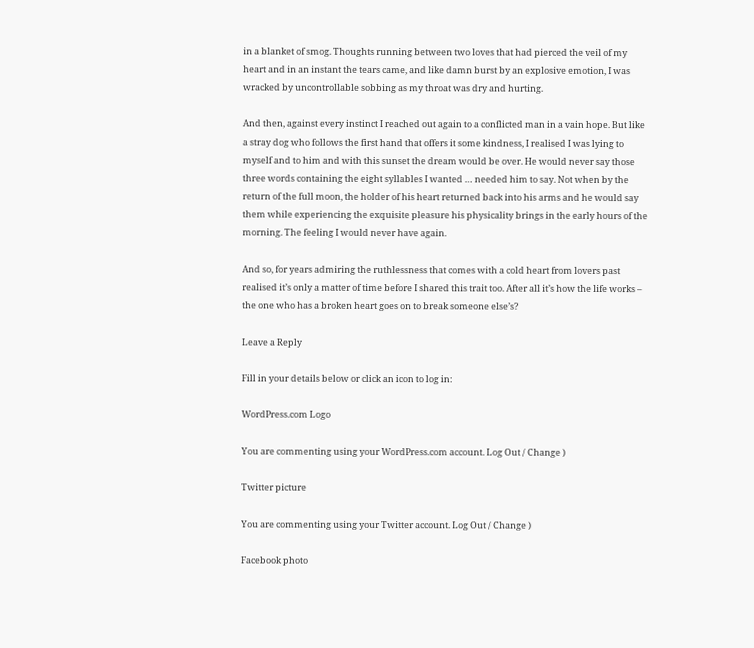in a blanket of smog. Thoughts running between two loves that had pierced the veil of my heart and in an instant the tears came, and like damn burst by an explosive emotion, I was wracked by uncontrollable sobbing as my throat was dry and hurting.

And then, against every instinct I reached out again to a conflicted man in a vain hope. But like a stray dog who follows the first hand that offers it some kindness, I realised I was lying to myself and to him and with this sunset the dream would be over. He would never say those three words containing the eight syllables I wanted … needed him to say. Not when by the return of the full moon, the holder of his heart returned back into his arms and he would say them while experiencing the exquisite pleasure his physicality brings in the early hours of the morning. The feeling I would never have again.

And so, for years admiring the ruthlessness that comes with a cold heart from lovers past realised it’s only a matter of time before I shared this trait too. After all it’s how the life works – the one who has a broken heart goes on to break someone else’s?

Leave a Reply

Fill in your details below or click an icon to log in:

WordPress.com Logo

You are commenting using your WordPress.com account. Log Out / Change )

Twitter picture

You are commenting using your Twitter account. Log Out / Change )

Facebook photo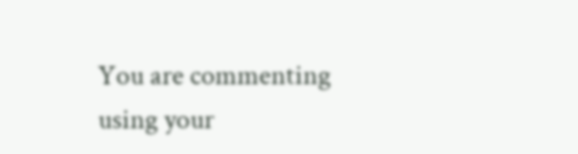You are commenting using your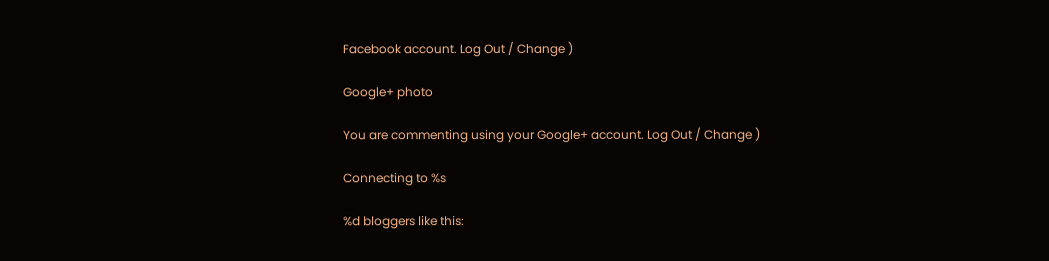Facebook account. Log Out / Change )

Google+ photo

You are commenting using your Google+ account. Log Out / Change )

Connecting to %s

%d bloggers like this: